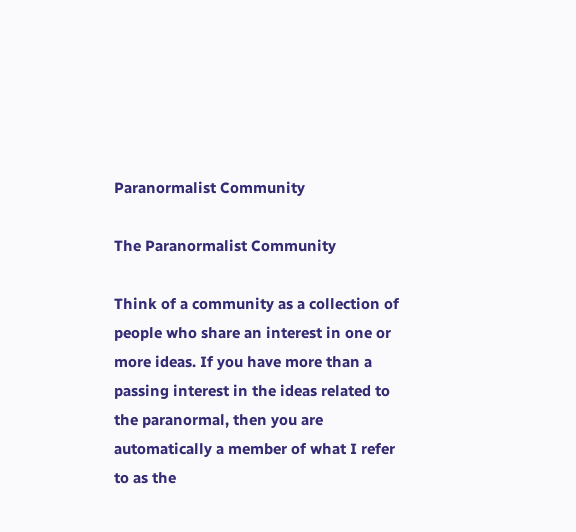Paranormalist Community

The Paranormalist Community

Think of a community as a collection of people who share an interest in one or more ideas. If you have more than a passing interest in the ideas related to the paranormal, then you are automatically a member of what I refer to as the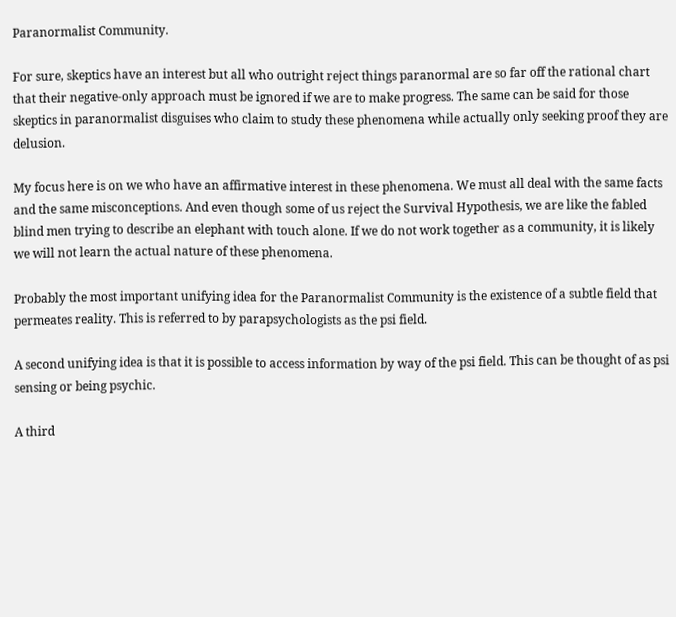Paranormalist Community.

For sure, skeptics have an interest but all who outright reject things paranormal are so far off the rational chart that their negative-only approach must be ignored if we are to make progress. The same can be said for those skeptics in paranormalist disguises who claim to study these phenomena while actually only seeking proof they are delusion.

My focus here is on we who have an affirmative interest in these phenomena. We must all deal with the same facts and the same misconceptions. And even though some of us reject the Survival Hypothesis, we are like the fabled blind men trying to describe an elephant with touch alone. If we do not work together as a community, it is likely we will not learn the actual nature of these phenomena.

Probably the most important unifying idea for the Paranormalist Community is the existence of a subtle field that permeates reality. This is referred to by parapsychologists as the psi field.

A second unifying idea is that it is possible to access information by way of the psi field. This can be thought of as psi sensing or being psychic.

A third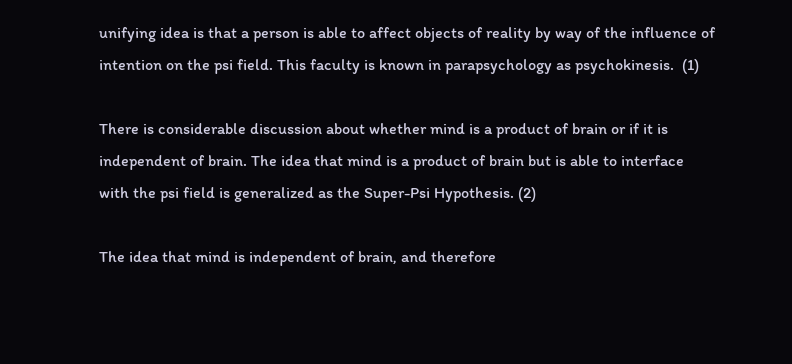unifying idea is that a person is able to affect objects of reality by way of the influence of intention on the psi field. This faculty is known in parapsychology as psychokinesis.  (1)

There is considerable discussion about whether mind is a product of brain or if it is independent of brain. The idea that mind is a product of brain but is able to interface with the psi field is generalized as the Super-Psi Hypothesis. (2)

The idea that mind is independent of brain, and therefore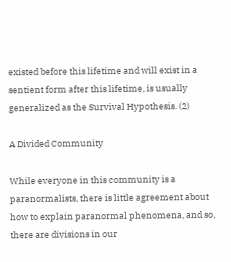existed before this lifetime and will exist in a sentient form after this lifetime, is usually generalized as the Survival Hypothesis. (2)

A Divided Community

While everyone in this community is a paranormalists, there is little agreement about how to explain paranormal phenomena, and so, there are divisions in our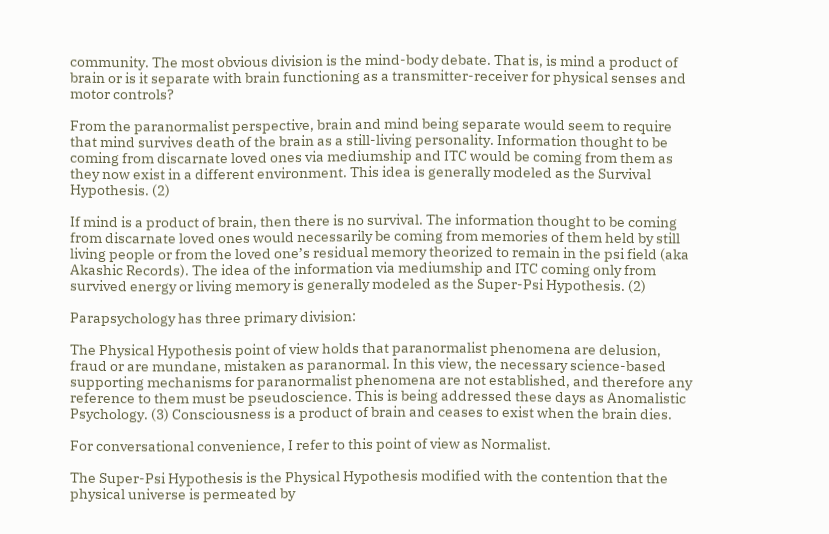community. The most obvious division is the mind-body debate. That is, is mind a product of brain or is it separate with brain functioning as a transmitter-receiver for physical senses and motor controls?

From the paranormalist perspective, brain and mind being separate would seem to require that mind survives death of the brain as a still-living personality. Information thought to be coming from discarnate loved ones via mediumship and ITC would be coming from them as they now exist in a different environment. This idea is generally modeled as the Survival Hypothesis. (2)

If mind is a product of brain, then there is no survival. The information thought to be coming from discarnate loved ones would necessarily be coming from memories of them held by still living people or from the loved one’s residual memory theorized to remain in the psi field (aka Akashic Records). The idea of the information via mediumship and ITC coming only from survived energy or living memory is generally modeled as the Super-Psi Hypothesis. (2)

Parapsychology has three primary division:

The Physical Hypothesis point of view holds that paranormalist phenomena are delusion, fraud or are mundane, mistaken as paranormal. In this view, the necessary science-based supporting mechanisms for paranormalist phenomena are not established, and therefore any reference to them must be pseudoscience. This is being addressed these days as Anomalistic Psychology. (3) Consciousness is a product of brain and ceases to exist when the brain dies.

For conversational convenience, I refer to this point of view as Normalist.

The Super-Psi Hypothesis is the Physical Hypothesis modified with the contention that the physical universe is permeated by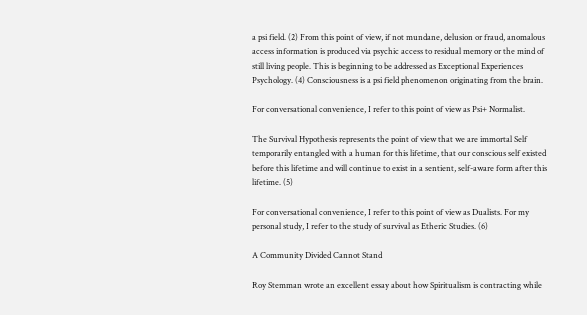a psi field. (2) From this point of view, if not mundane, delusion or fraud, anomalous access information is produced via psychic access to residual memory or the mind of still living people. This is beginning to be addressed as Exceptional Experiences Psychology. (4) Consciousness is a psi field phenomenon originating from the brain.

For conversational convenience, I refer to this point of view as Psi+ Normalist.

The Survival Hypothesis represents the point of view that we are immortal Self temporarily entangled with a human for this lifetime, that our conscious self existed before this lifetime and will continue to exist in a sentient, self-aware form after this lifetime. (5)

For conversational convenience, I refer to this point of view as Dualists. For my personal study, I refer to the study of survival as Etheric Studies. (6)

A Community Divided Cannot Stand

Roy Stemman wrote an excellent essay about how Spiritualism is contracting while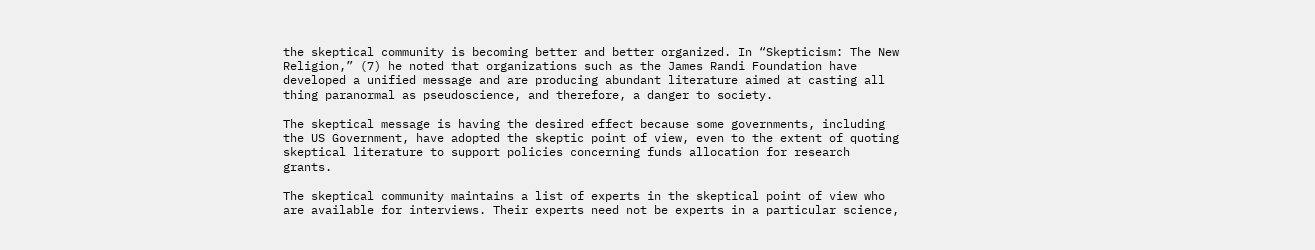the skeptical community is becoming better and better organized. In “Skepticism: The New Religion,” (7) he noted that organizations such as the James Randi Foundation have developed a unified message and are producing abundant literature aimed at casting all thing paranormal as pseudoscience, and therefore, a danger to society.

The skeptical message is having the desired effect because some governments, including the US Government, have adopted the skeptic point of view, even to the extent of quoting skeptical literature to support policies concerning funds allocation for research grants.

The skeptical community maintains a list of experts in the skeptical point of view who are available for interviews. Their experts need not be experts in a particular science,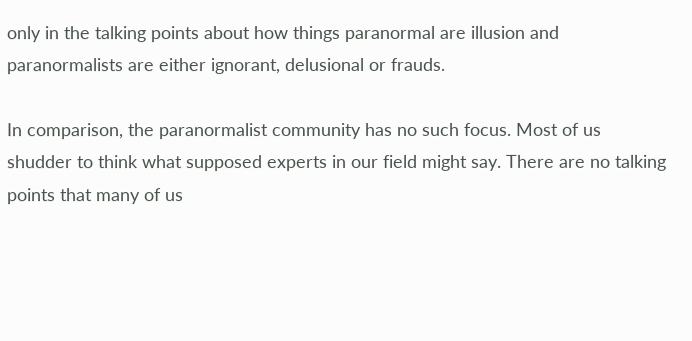only in the talking points about how things paranormal are illusion and paranormalists are either ignorant, delusional or frauds.

In comparison, the paranormalist community has no such focus. Most of us shudder to think what supposed experts in our field might say. There are no talking points that many of us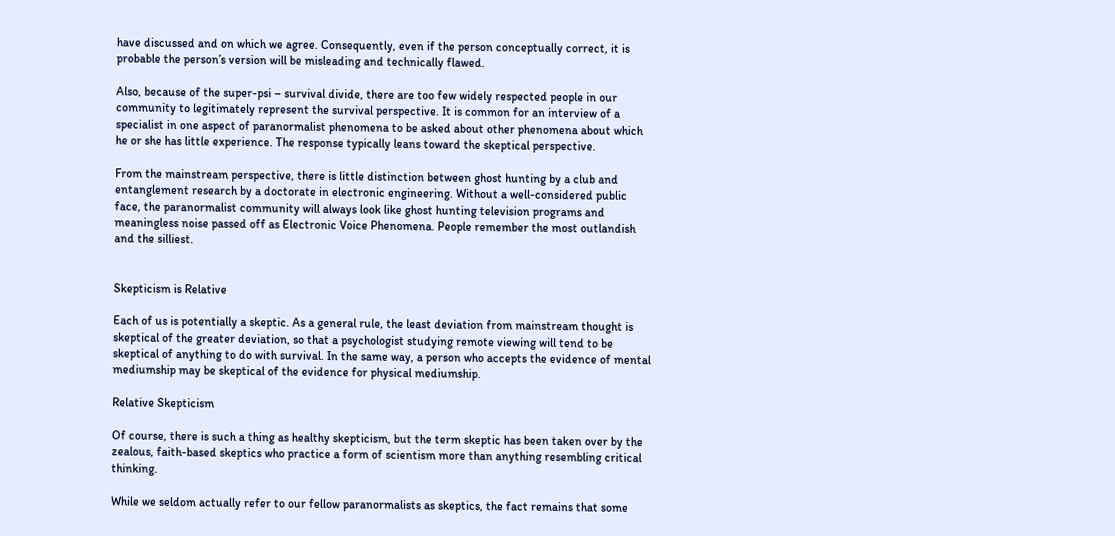have discussed and on which we agree. Consequently, even if the person conceptually correct, it is probable the person’s version will be misleading and technically flawed.

Also, because of the super-psi – survival divide, there are too few widely respected people in our community to legitimately represent the survival perspective. It is common for an interview of a specialist in one aspect of paranormalist phenomena to be asked about other phenomena about which he or she has little experience. The response typically leans toward the skeptical perspective.

From the mainstream perspective, there is little distinction between ghost hunting by a club and entanglement research by a doctorate in electronic engineering. Without a well-considered public face, the paranormalist community will always look like ghost hunting television programs and meaningless noise passed off as Electronic Voice Phenomena. People remember the most outlandish and the silliest.


Skepticism is Relative

Each of us is potentially a skeptic. As a general rule, the least deviation from mainstream thought is skeptical of the greater deviation, so that a psychologist studying remote viewing will tend to be skeptical of anything to do with survival. In the same way, a person who accepts the evidence of mental mediumship may be skeptical of the evidence for physical mediumship.

Relative Skepticism

Of course, there is such a thing as healthy skepticism, but the term skeptic has been taken over by the zealous, faith-based skeptics who practice a form of scientism more than anything resembling critical thinking.

While we seldom actually refer to our fellow paranormalists as skeptics, the fact remains that some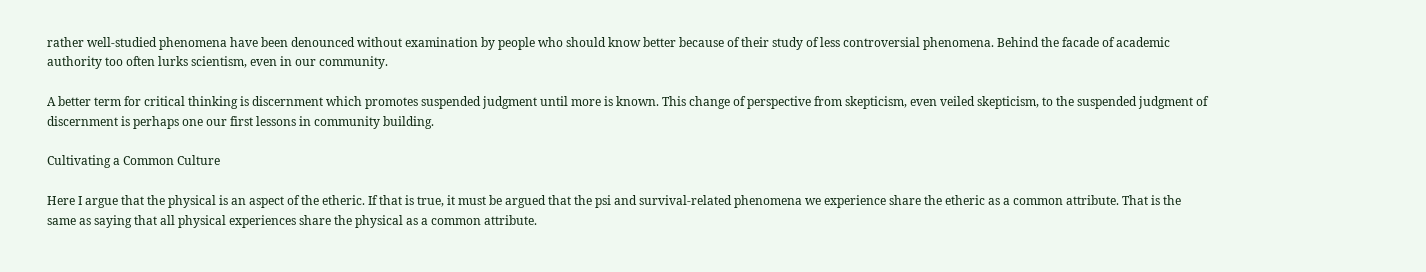rather well-studied phenomena have been denounced without examination by people who should know better because of their study of less controversial phenomena. Behind the facade of academic authority too often lurks scientism, even in our community.

A better term for critical thinking is discernment which promotes suspended judgment until more is known. This change of perspective from skepticism, even veiled skepticism, to the suspended judgment of discernment is perhaps one our first lessons in community building.

Cultivating a Common Culture

Here I argue that the physical is an aspect of the etheric. If that is true, it must be argued that the psi and survival-related phenomena we experience share the etheric as a common attribute. That is the same as saying that all physical experiences share the physical as a common attribute.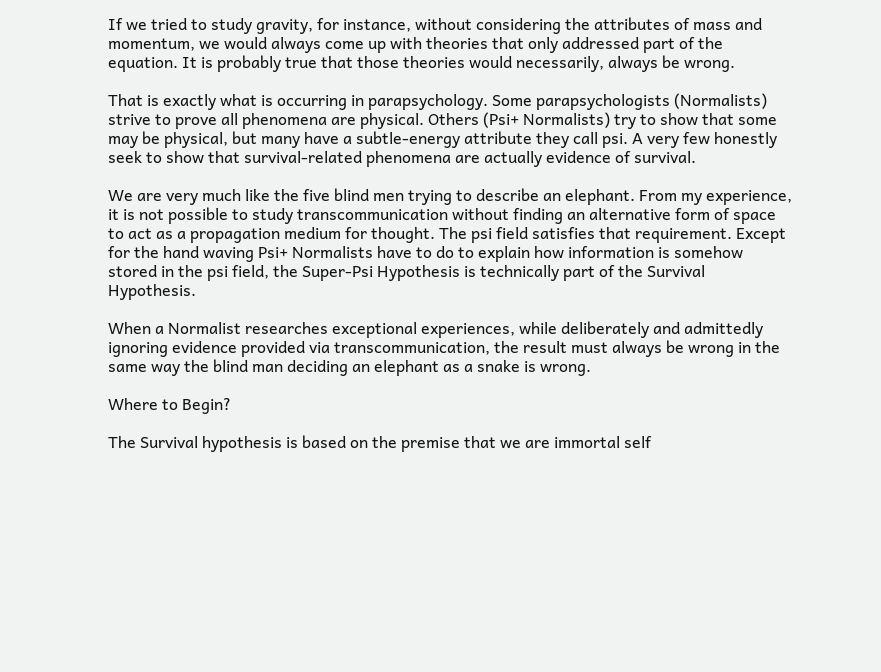If we tried to study gravity, for instance, without considering the attributes of mass and momentum, we would always come up with theories that only addressed part of the equation. It is probably true that those theories would necessarily, always be wrong.

That is exactly what is occurring in parapsychology. Some parapsychologists (Normalists) strive to prove all phenomena are physical. Others (Psi+ Normalists) try to show that some may be physical, but many have a subtle-energy attribute they call psi. A very few honestly seek to show that survival-related phenomena are actually evidence of survival.

We are very much like the five blind men trying to describe an elephant. From my experience, it is not possible to study transcommunication without finding an alternative form of space to act as a propagation medium for thought. The psi field satisfies that requirement. Except for the hand waving Psi+ Normalists have to do to explain how information is somehow stored in the psi field, the Super-Psi Hypothesis is technically part of the Survival Hypothesis.

When a Normalist researches exceptional experiences, while deliberately and admittedly ignoring evidence provided via transcommunication, the result must always be wrong in the same way the blind man deciding an elephant as a snake is wrong.

Where to Begin?

The Survival hypothesis is based on the premise that we are immortal self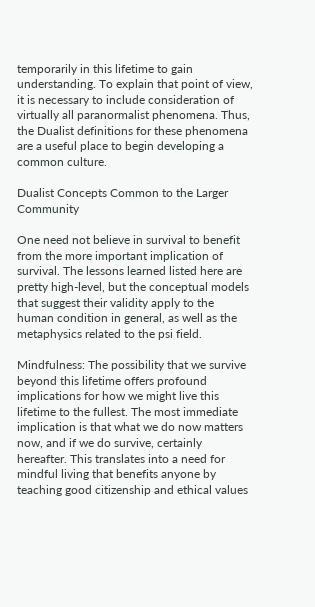temporarily in this lifetime to gain understanding. To explain that point of view, it is necessary to include consideration of virtually all paranormalist phenomena. Thus, the Dualist definitions for these phenomena are a useful place to begin developing a common culture.

Dualist Concepts Common to the Larger Community

One need not believe in survival to benefit from the more important implication of survival. The lessons learned listed here are pretty high-level, but the conceptual models that suggest their validity apply to the human condition in general, as well as the metaphysics related to the psi field.

Mindfulness: The possibility that we survive beyond this lifetime offers profound implications for how we might live this lifetime to the fullest. The most immediate implication is that what we do now matters now, and if we do survive, certainly hereafter. This translates into a need for mindful living that benefits anyone by teaching good citizenship and ethical values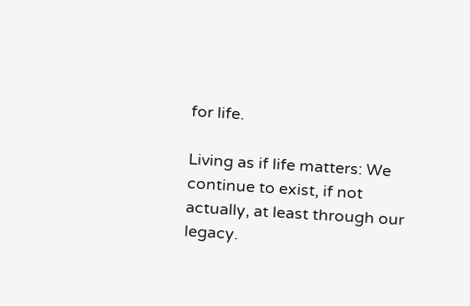for life.

Living as if life matters: We continue to exist, if not actually, at least through our legacy.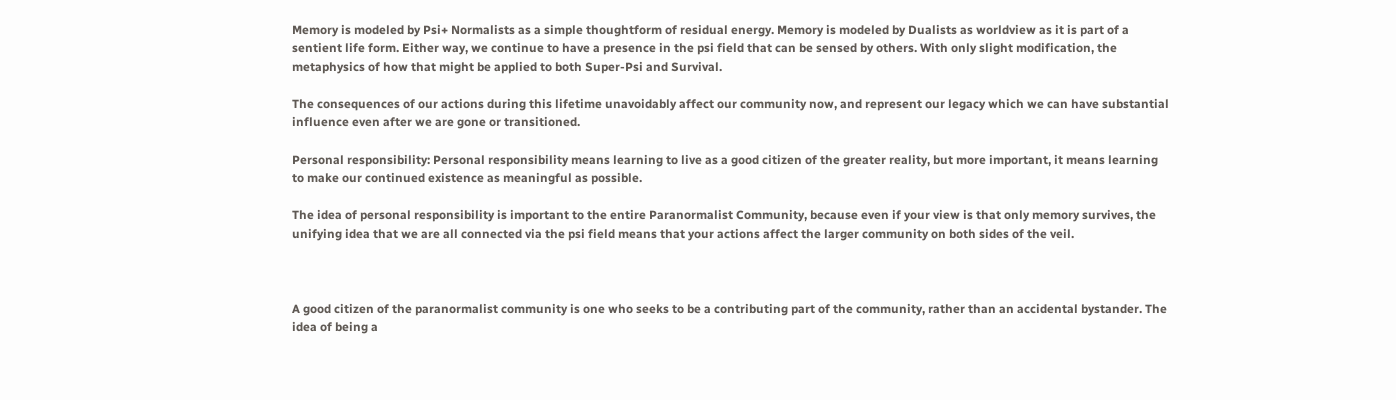Memory is modeled by Psi+ Normalists as a simple thoughtform of residual energy. Memory is modeled by Dualists as worldview as it is part of a sentient life form. Either way, we continue to have a presence in the psi field that can be sensed by others. With only slight modification, the metaphysics of how that might be applied to both Super-Psi and Survival.

The consequences of our actions during this lifetime unavoidably affect our community now, and represent our legacy which we can have substantial influence even after we are gone or transitioned.

Personal responsibility: Personal responsibility means learning to live as a good citizen of the greater reality, but more important, it means learning to make our continued existence as meaningful as possible.

The idea of personal responsibility is important to the entire Paranormalist Community, because even if your view is that only memory survives, the unifying idea that we are all connected via the psi field means that your actions affect the larger community on both sides of the veil.



A good citizen of the paranormalist community is one who seeks to be a contributing part of the community, rather than an accidental bystander. The idea of being a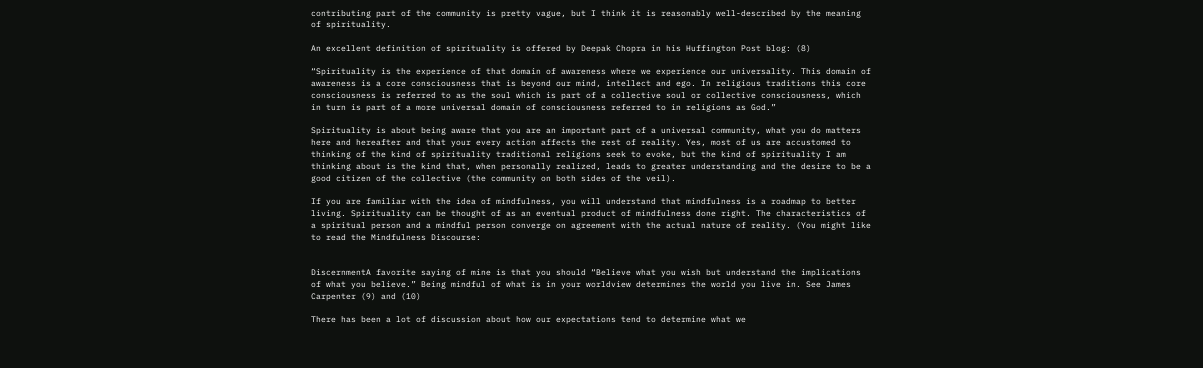contributing part of the community is pretty vague, but I think it is reasonably well-described by the meaning of spirituality.

An excellent definition of spirituality is offered by Deepak Chopra in his Huffington Post blog: (8)

“Spirituality is the experience of that domain of awareness where we experience our universality. This domain of awareness is a core consciousness that is beyond our mind, intellect and ego. In religious traditions this core consciousness is referred to as the soul which is part of a collective soul or collective consciousness, which in turn is part of a more universal domain of consciousness referred to in religions as God.”

Spirituality is about being aware that you are an important part of a universal community, what you do matters here and hereafter and that your every action affects the rest of reality. Yes, most of us are accustomed to thinking of the kind of spirituality traditional religions seek to evoke, but the kind of spirituality I am thinking about is the kind that, when personally realized, leads to greater understanding and the desire to be a good citizen of the collective (the community on both sides of the veil).

If you are familiar with the idea of mindfulness, you will understand that mindfulness is a roadmap to better living. Spirituality can be thought of as an eventual product of mindfulness done right. The characteristics of a spiritual person and a mindful person converge on agreement with the actual nature of reality. (You might like to read the Mindfulness Discourse:


DiscernmentA favorite saying of mine is that you should “Believe what you wish but understand the implications of what you believe.” Being mindful of what is in your worldview determines the world you live in. See James Carpenter (9) and (10)

There has been a lot of discussion about how our expectations tend to determine what we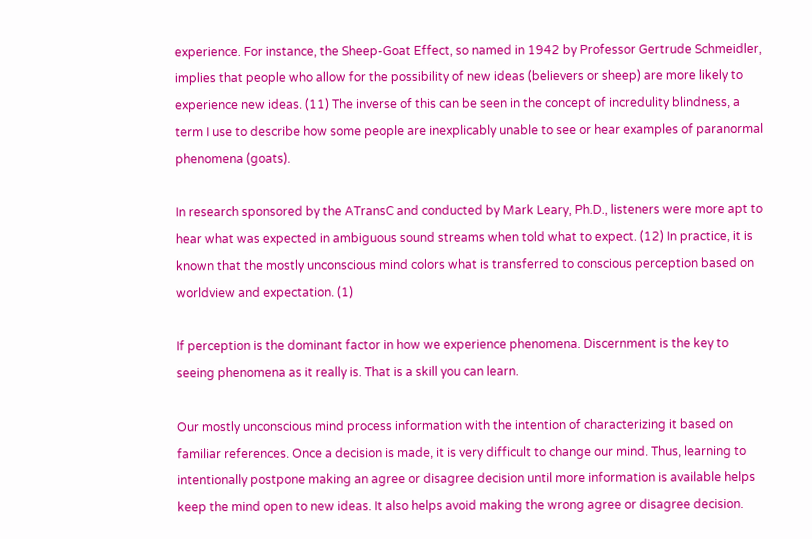experience. For instance, the Sheep-Goat Effect, so named in 1942 by Professor Gertrude Schmeidler, implies that people who allow for the possibility of new ideas (believers or sheep) are more likely to experience new ideas. (11) The inverse of this can be seen in the concept of incredulity blindness, a term I use to describe how some people are inexplicably unable to see or hear examples of paranormal phenomena (goats).

In research sponsored by the ATransC and conducted by Mark Leary, Ph.D., listeners were more apt to hear what was expected in ambiguous sound streams when told what to expect. (12) In practice, it is known that the mostly unconscious mind colors what is transferred to conscious perception based on worldview and expectation. (1)

If perception is the dominant factor in how we experience phenomena. Discernment is the key to seeing phenomena as it really is. That is a skill you can learn.

Our mostly unconscious mind process information with the intention of characterizing it based on familiar references. Once a decision is made, it is very difficult to change our mind. Thus, learning to intentionally postpone making an agree or disagree decision until more information is available helps keep the mind open to new ideas. It also helps avoid making the wrong agree or disagree decision.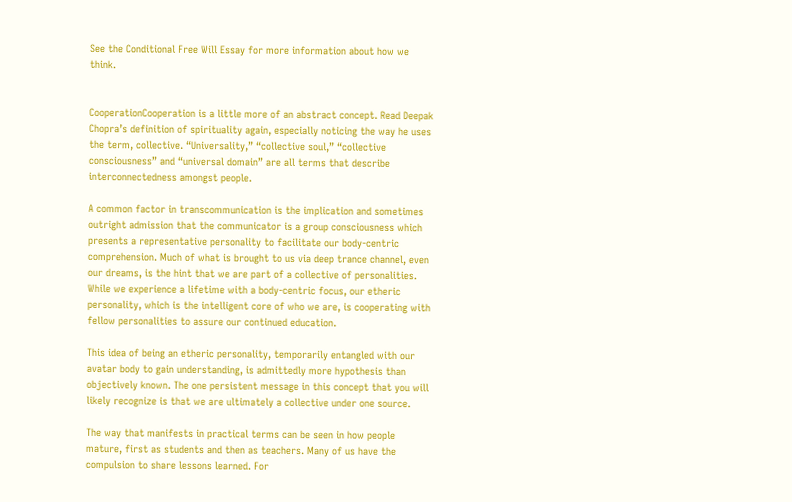See the Conditional Free Will Essay for more information about how we think.


CooperationCooperation is a little more of an abstract concept. Read Deepak Chopra’s definition of spirituality again, especially noticing the way he uses the term, collective. “Universality,” “collective soul,” “collective consciousness” and “universal domain” are all terms that describe interconnectedness amongst people.

A common factor in transcommunication is the implication and sometimes outright admission that the communicator is a group consciousness which presents a representative personality to facilitate our body-centric comprehension. Much of what is brought to us via deep trance channel, even our dreams, is the hint that we are part of a collective of personalities. While we experience a lifetime with a body-centric focus, our etheric personality, which is the intelligent core of who we are, is cooperating with fellow personalities to assure our continued education.

This idea of being an etheric personality, temporarily entangled with our avatar body to gain understanding, is admittedly more hypothesis than objectively known. The one persistent message in this concept that you will likely recognize is that we are ultimately a collective under one source.

The way that manifests in practical terms can be seen in how people mature, first as students and then as teachers. Many of us have the compulsion to share lessons learned. For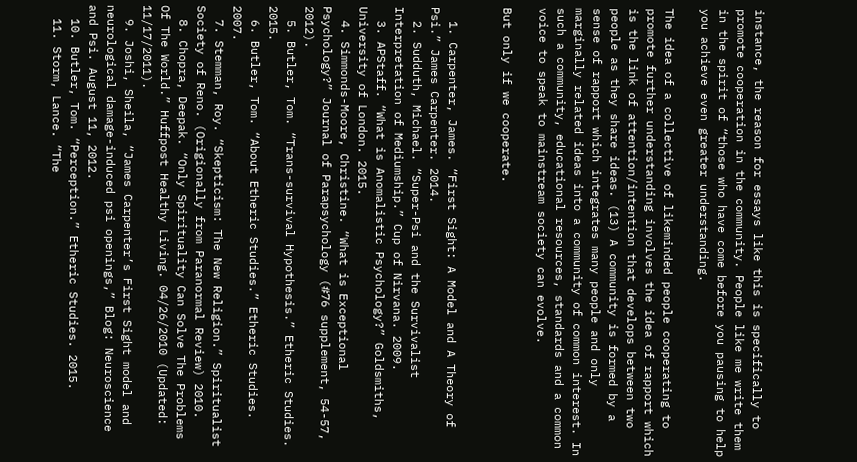instance, the reason for essays like this is specifically to promote cooperation in the community. People like me write them in the spirit of “those who have come before you pausing to help you achieve even greater understanding.

The idea of a collective of likeminded people cooperating to promote further understanding involves the idea of rapport which is the link of attention/intention that develops between two people as they share ideas. (13) A community is formed by a sense of rapport which integrates many people and only marginally related ideas into a community of common interest. In such a community, educational resources, standards and a common voice to speak to mainstream society can evolve.

But only if we cooperate.


  1. Carpenter, James. “First Sight: A Model and A Theory of Psi.” James Carpenter. 2014.
  2. Sudduth, Michael. “Super-Psi and the Survivalist Interpretation of Mediumship.” Cup of Nirvana. 2009.
  3. APStaff. “What is Anomalistic Psychology?” Goldsmiths, University of London. 2015.
  4. Simmonds-Moore, Christine. “What is Exceptional Psychology?” Journal of Parapsychology (#76 supplement, 54-57, 2012).
  5. Butler, Tom. “Trans-survival Hypothesis.” Etheric Studies. 2015.
  6. Butler, Tom. “About Etheric Studies.” Etheric Studies. 2007.
  7. Stemman, Roy. “Skepticism: The New Religion.” Spiritualist Society of Reno. (Origionally from Paranormal Review) 2010.
  8. Chopra, Deepak. “Only Spirituality Can Solve The Problems Of The World.” Huffpost Healthy Living. 04/26/2010 (Updated: 11/17/2011).
  9. Joshi, Sheila, “James Carpenter’s First Sight model and neurological damage-induced psi openings,” Blog: Neuroscience and Psi. August 11, 2012.
  10. Butler, Tom. “Perception.” Etheric Studies. 2015.
  11. Storm, Lance. “The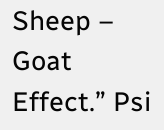Sheep – Goat Effect.” Psi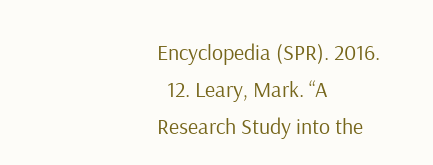Encyclopedia (SPR). 2016.
  12. Leary, Mark. “A Research Study into the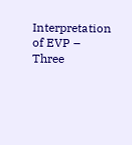Interpretation of EVP – Three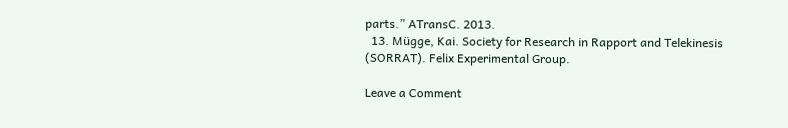parts.” ATransC. 2013.
  13. Mügge, Kai. Society for Research in Rapport and Telekinesis (SORRAT). Felix Experimental Group.

Leave a Comment